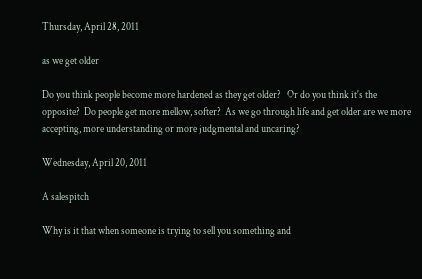Thursday, April 28, 2011

as we get older

Do you think people become more hardened as they get older?   Or do you think it's the opposite?  Do people get more mellow, softer?  As we go through life and get older are we more accepting, more understanding or more judgmental and uncaring?

Wednesday, April 20, 2011

A salespitch

Why is it that when someone is trying to sell you something and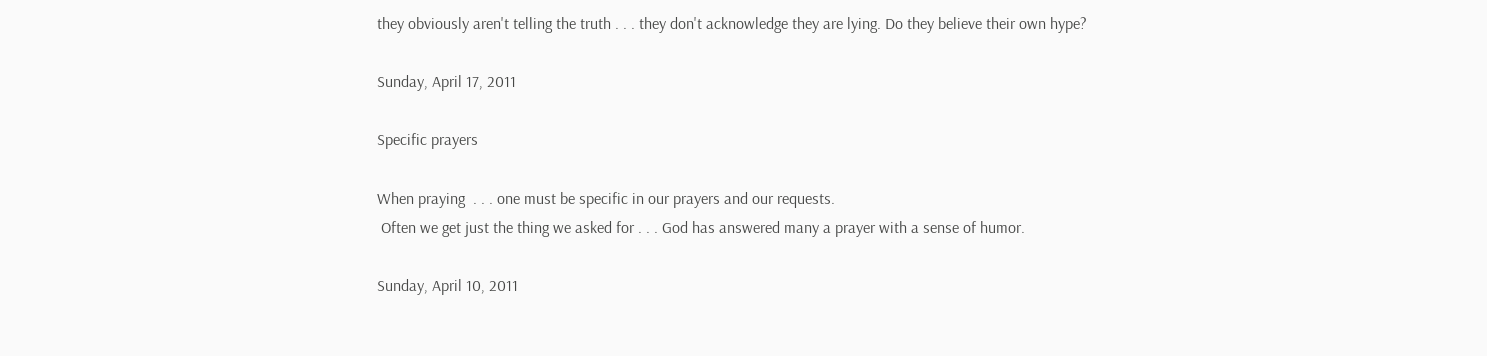they obviously aren't telling the truth . . . they don't acknowledge they are lying. Do they believe their own hype?

Sunday, April 17, 2011

Specific prayers

When praying  . . . one must be specific in our prayers and our requests.
 Often we get just the thing we asked for . . . God has answered many a prayer with a sense of humor.

Sunday, April 10, 2011